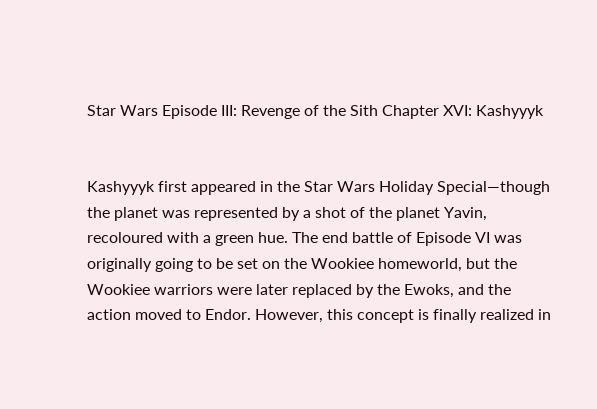Star Wars Episode III: Revenge of the Sith Chapter XVI: Kashyyyk


Kashyyyk first appeared in the Star Wars Holiday Special—though the planet was represented by a shot of the planet Yavin, recoloured with a green hue. The end battle of Episode VI was originally going to be set on the Wookiee homeworld, but the Wookiee warriors were later replaced by the Ewoks, and the action moved to Endor. However, this concept is finally realized in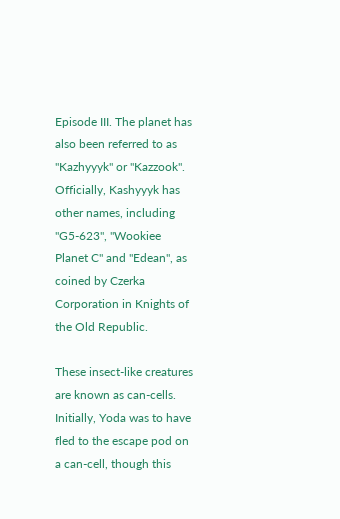Episode III. The planet has also been referred to as "Kazhyyyk" or "Kazzook". Officially, Kashyyyk has other names, including "G5-623", "Wookiee Planet C" and "Edean", as coined by Czerka Corporation in Knights of the Old Republic.

These insect-like creatures are known as can-cells. Initially, Yoda was to have fled to the escape pod on a can-cell, though this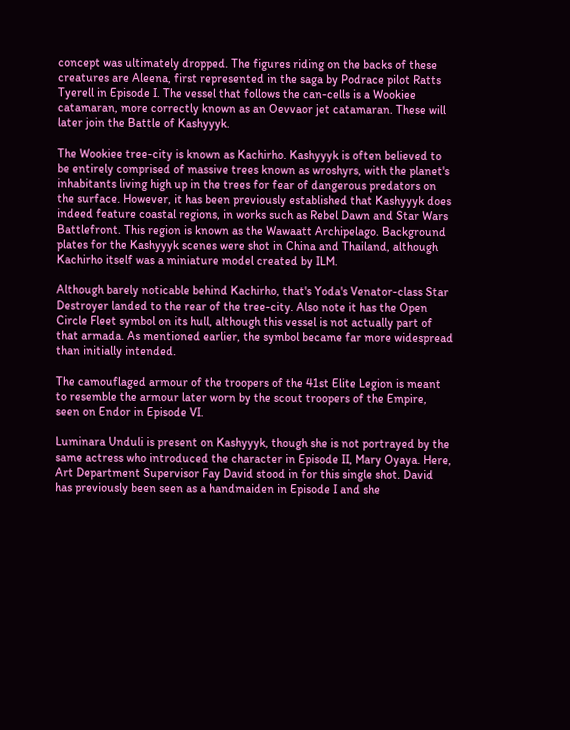concept was ultimately dropped. The figures riding on the backs of these creatures are Aleena, first represented in the saga by Podrace pilot Ratts Tyerell in Episode I. The vessel that follows the can-cells is a Wookiee catamaran, more correctly known as an Oevvaor jet catamaran. These will later join the Battle of Kashyyyk.

The Wookiee tree-city is known as Kachirho. Kashyyyk is often believed to be entirely comprised of massive trees known as wroshyrs, with the planet's inhabitants living high up in the trees for fear of dangerous predators on the surface. However, it has been previously established that Kashyyyk does indeed feature coastal regions, in works such as Rebel Dawn and Star Wars Battlefront. This region is known as the Wawaatt Archipelago. Background plates for the Kashyyyk scenes were shot in China and Thailand, although Kachirho itself was a miniature model created by ILM.

Although barely noticable behind Kachirho, that's Yoda's Venator-class Star Destroyer landed to the rear of the tree-city. Also note it has the Open Circle Fleet symbol on its hull, although this vessel is not actually part of that armada. As mentioned earlier, the symbol became far more widespread than initially intended.

The camouflaged armour of the troopers of the 41st Elite Legion is meant to resemble the armour later worn by the scout troopers of the Empire, seen on Endor in Episode VI.

Luminara Unduli is present on Kashyyyk, though she is not portrayed by the same actress who introduced the character in Episode II, Mary Oyaya. Here, Art Department Supervisor Fay David stood in for this single shot. David has previously been seen as a handmaiden in Episode I and she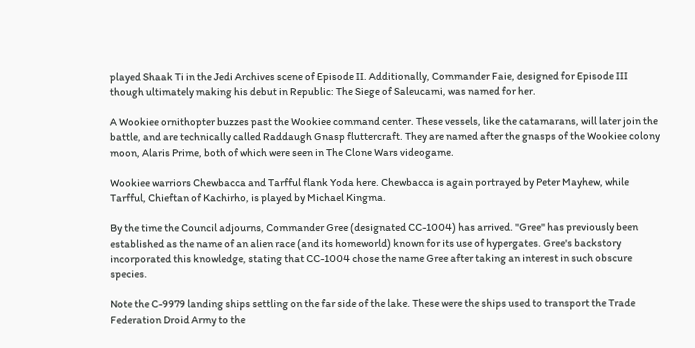played Shaak Ti in the Jedi Archives scene of Episode II. Additionally, Commander Faie, designed for Episode III though ultimately making his debut in Republic: The Siege of Saleucami, was named for her.

A Wookiee ornithopter buzzes past the Wookiee command center. These vessels, like the catamarans, will later join the battle, and are technically called Raddaugh Gnasp fluttercraft. They are named after the gnasps of the Wookiee colony moon, Alaris Prime, both of which were seen in The Clone Wars videogame.

Wookiee warriors Chewbacca and Tarfful flank Yoda here. Chewbacca is again portrayed by Peter Mayhew, while Tarfful, Chieftan of Kachirho, is played by Michael Kingma.

By the time the Council adjourns, Commander Gree (designated CC-1004) has arrived. "Gree" has previously been established as the name of an alien race (and its homeworld) known for its use of hypergates. Gree's backstory incorporated this knowledge, stating that CC-1004 chose the name Gree after taking an interest in such obscure species.

Note the C-9979 landing ships settling on the far side of the lake. These were the ships used to transport the Trade Federation Droid Army to the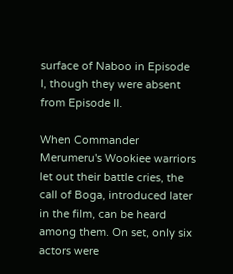surface of Naboo in Episode I, though they were absent from Episode II.

When Commander Merumeru's Wookiee warriors let out their battle cries, the call of Boga, introduced later in the film, can be heard among them. On set, only six actors were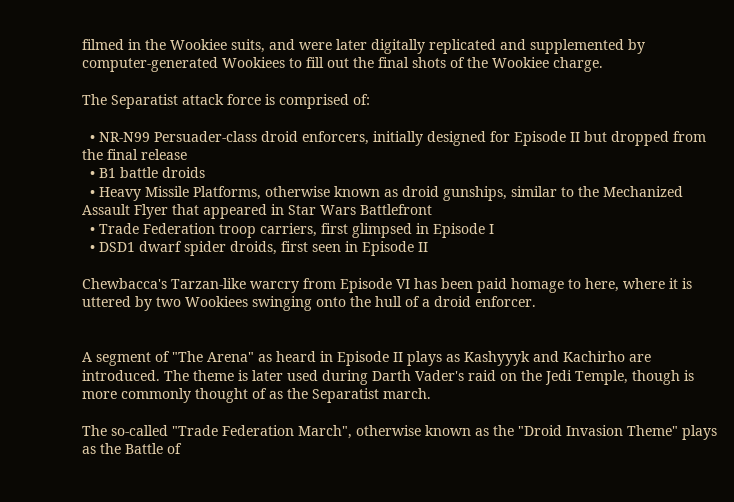filmed in the Wookiee suits, and were later digitally replicated and supplemented by computer-generated Wookiees to fill out the final shots of the Wookiee charge.

The Separatist attack force is comprised of:

  • NR-N99 Persuader-class droid enforcers, initially designed for Episode II but dropped from the final release
  • B1 battle droids
  • Heavy Missile Platforms, otherwise known as droid gunships, similar to the Mechanized Assault Flyer that appeared in Star Wars Battlefront
  • Trade Federation troop carriers, first glimpsed in Episode I
  • DSD1 dwarf spider droids, first seen in Episode II

Chewbacca's Tarzan-like warcry from Episode VI has been paid homage to here, where it is uttered by two Wookiees swinging onto the hull of a droid enforcer.


A segment of "The Arena" as heard in Episode II plays as Kashyyyk and Kachirho are introduced. The theme is later used during Darth Vader's raid on the Jedi Temple, though is more commonly thought of as the Separatist march.

The so-called "Trade Federation March", otherwise known as the "Droid Invasion Theme" plays as the Battle of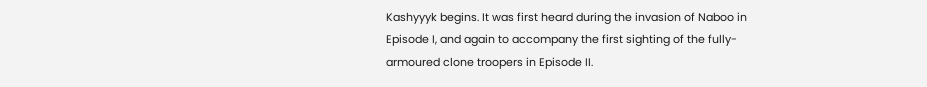Kashyyyk begins. It was first heard during the invasion of Naboo in Episode I, and again to accompany the first sighting of the fully-armoured clone troopers in Episode II.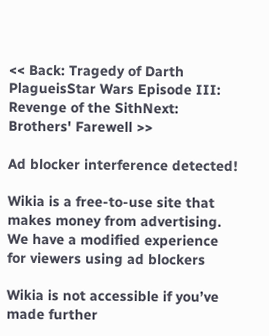<< Back: Tragedy of Darth PlagueisStar Wars Episode III: Revenge of the SithNext: Brothers' Farewell >>

Ad blocker interference detected!

Wikia is a free-to-use site that makes money from advertising. We have a modified experience for viewers using ad blockers

Wikia is not accessible if you’ve made further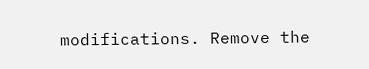modifications. Remove the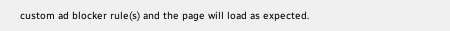custom ad blocker rule(s) and the page will load as expected.